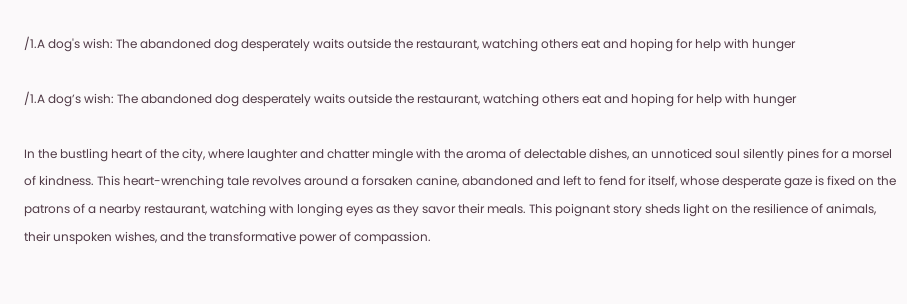/1.A dog's wish: The abandoned dog desperately waits outside the restaurant, watching others eat and hoping for help with hunger

/1.A dog’s wish: The abandoned dog desperately waits outside the restaurant, watching others eat and hoping for help with hunger

In the bustling heart of the city, where laughter and chatter mingle with the aroma of delectable dishes, an unnoticed soul silently pines for a morsel of kindness. This heart-wrenching tale revolves around a forsaken canine, abandoned and left to fend for itself, whose desperate gaze is fixed on the patrons of a nearby restaurant, watching with longing eyes as they savor their meals. This poignant story sheds light on the resilience of animals, their unspoken wishes, and the transformative power of compassion.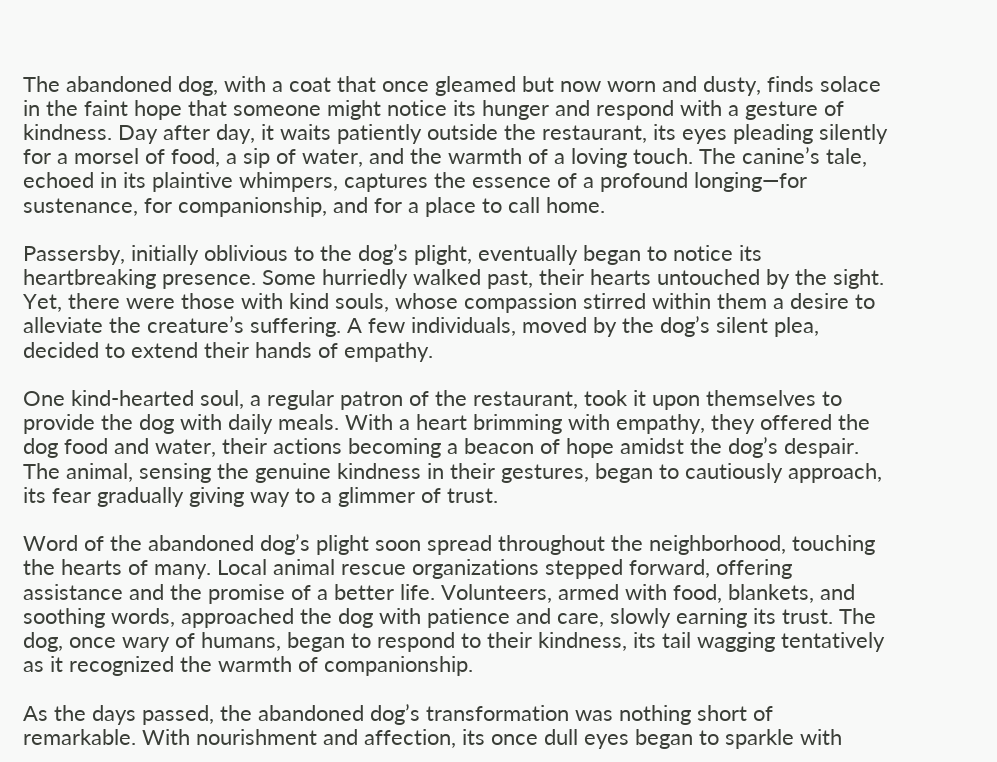The abandoned dog, with a coat that once gleamed but now worn and dusty, finds solace in the faint hope that someone might notice its hunger and respond with a gesture of kindness. Day after day, it waits patiently outside the restaurant, its eyes pleading silently for a morsel of food, a sip of water, and the warmth of a loving touch. The canine’s tale, echoed in its plaintive whimpers, captures the essence of a profound longing—for sustenance, for companionship, and for a place to call home.

Passersby, initially oblivious to the dog’s plight, eventually began to notice its heartbreaking presence. Some hurriedly walked past, their hearts untouched by the sight. Yet, there were those with kind souls, whose compassion stirred within them a desire to alleviate the creature’s suffering. A few individuals, moved by the dog’s silent plea, decided to extend their hands of empathy.

One kind-hearted soul, a regular patron of the restaurant, took it upon themselves to provide the dog with daily meals. With a heart brimming with empathy, they offered the dog food and water, their actions becoming a beacon of hope amidst the dog’s despair. The animal, sensing the genuine kindness in their gestures, began to cautiously approach, its fear gradually giving way to a glimmer of trust.

Word of the abandoned dog’s plight soon spread throughout the neighborhood, touching the hearts of many. Local animal rescue organizations stepped forward, offering assistance and the promise of a better life. Volunteers, armed with food, blankets, and soothing words, approached the dog with patience and care, slowly earning its trust. The dog, once wary of humans, began to respond to their kindness, its tail wagging tentatively as it recognized the warmth of companionship.

As the days passed, the abandoned dog’s transformation was nothing short of remarkable. With nourishment and affection, its once dull eyes began to sparkle with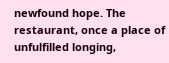newfound hope. The restaurant, once a place of unfulfilled longing,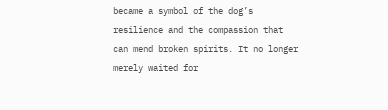became a symbol of the dog’s resilience and the compassion that can mend broken spirits. It no longer merely waited for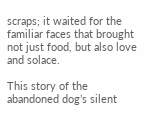scraps; it waited for the familiar faces that brought not just food, but also love and solace.

This story of the abandoned dog’s silent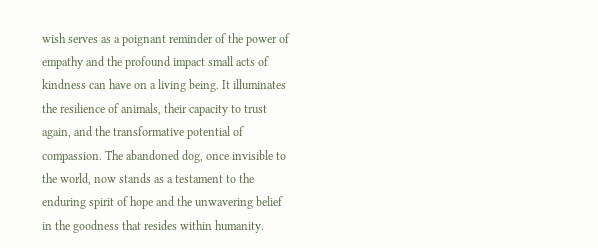wish serves as a poignant reminder of the power of empathy and the profound impact small acts of kindness can have on a living being. It illuminates the resilience of animals, their capacity to trust again, and the transformative potential of compassion. The abandoned dog, once invisible to the world, now stands as a testament to the enduring spirit of hope and the unwavering belief in the goodness that resides within humanity.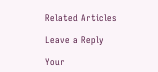Related Articles

Leave a Reply

Your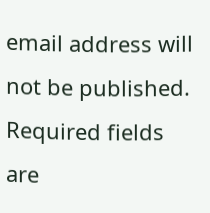email address will not be published. Required fields are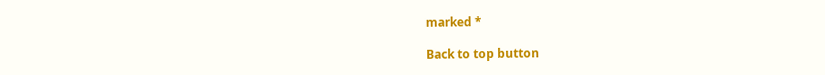marked *

Back to top button